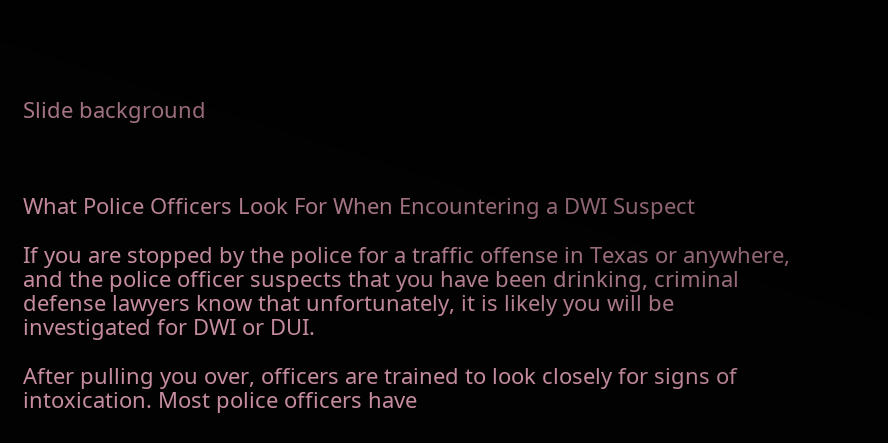Slide background



What Police Officers Look For When Encountering a DWI Suspect

If you are stopped by the police for a traffic offense in Texas or anywhere, and the police officer suspects that you have been drinking, criminal defense lawyers know that unfortunately, it is likely you will be investigated for DWI or DUI.

After pulling you over, officers are trained to look closely for signs of intoxication. Most police officers have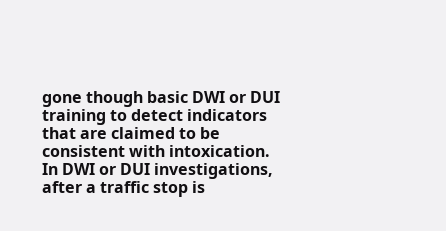gone though basic DWI or DUI training to detect indicators that are claimed to be consistent with intoxication. In DWI or DUI investigations, after a traffic stop is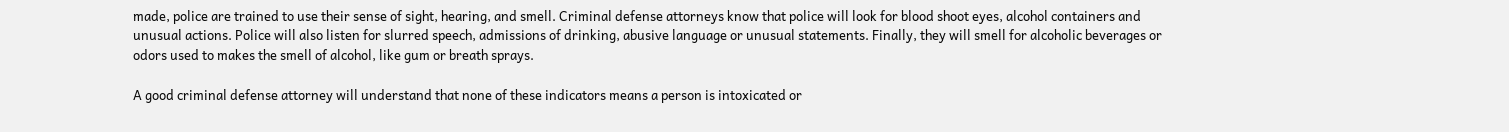made, police are trained to use their sense of sight, hearing, and smell. Criminal defense attorneys know that police will look for blood shoot eyes, alcohol containers and unusual actions. Police will also listen for slurred speech, admissions of drinking, abusive language or unusual statements. Finally, they will smell for alcoholic beverages or odors used to makes the smell of alcohol, like gum or breath sprays.

A good criminal defense attorney will understand that none of these indicators means a person is intoxicated or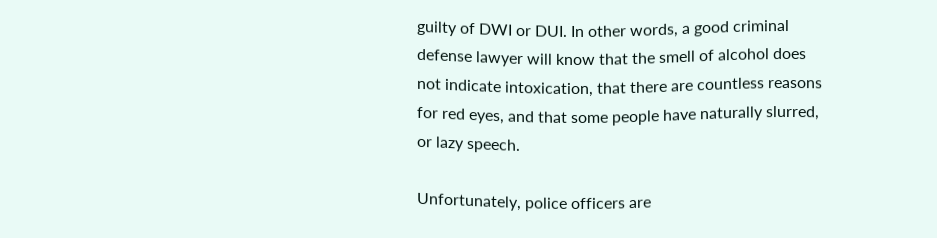guilty of DWI or DUI. In other words, a good criminal defense lawyer will know that the smell of alcohol does not indicate intoxication, that there are countless reasons for red eyes, and that some people have naturally slurred, or lazy speech.

Unfortunately, police officers are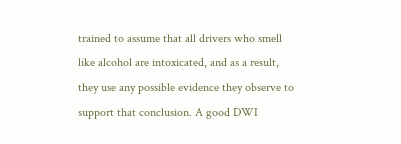trained to assume that all drivers who smell like alcohol are intoxicated, and as a result, they use any possible evidence they observe to support that conclusion. A good DWI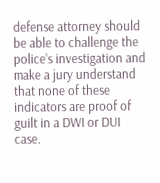defense attorney should be able to challenge the police’s investigation and make a jury understand that none of these indicators are proof of guilt in a DWI or DUI case.